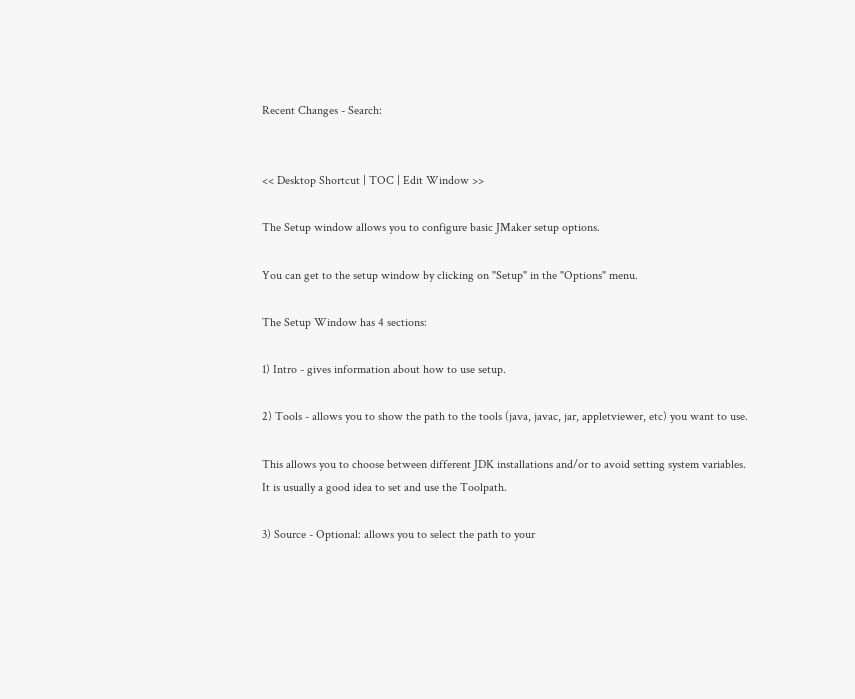Recent Changes - Search:


<< Desktop Shortcut | TOC | Edit Window >>

The Setup window allows you to configure basic JMaker setup options.

You can get to the setup window by clicking on "Setup" in the "Options" menu.

The Setup Window has 4 sections:

1) Intro - gives information about how to use setup.

2) Tools - allows you to show the path to the tools (java, javac, jar, appletviewer, etc) you want to use.

This allows you to choose between different JDK installations and/or to avoid setting system variables.
It is usually a good idea to set and use the Toolpath.

3) Source - Optional: allows you to select the path to your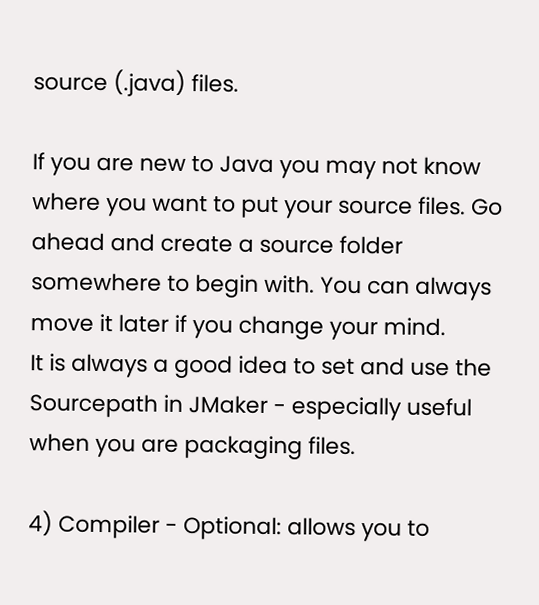source (.java) files.

If you are new to Java you may not know where you want to put your source files. Go ahead and create a source folder somewhere to begin with. You can always move it later if you change your mind.
It is always a good idea to set and use the Sourcepath in JMaker - especially useful when you are packaging files.

4) Compiler - Optional: allows you to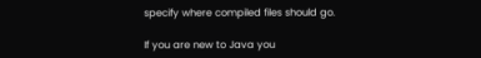specify where compiled files should go.

If you are new to Java you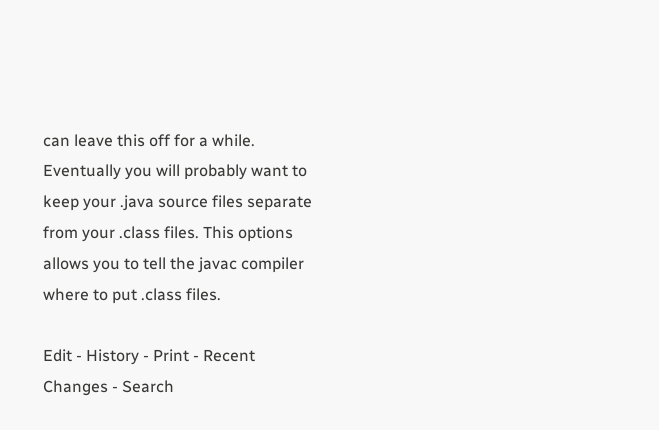can leave this off for a while. Eventually you will probably want to keep your .java source files separate from your .class files. This options allows you to tell the javac compiler where to put .class files.

Edit - History - Print - Recent Changes - Search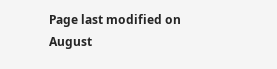Page last modified on August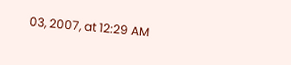03, 2007, at 12:29 AM